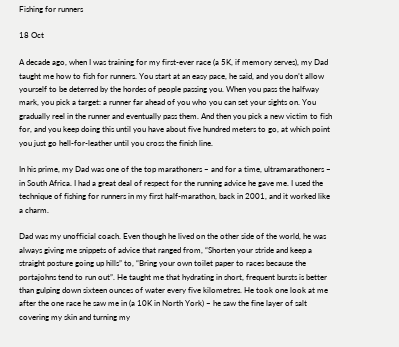Fishing for runners

18 Oct

A decade ago, when I was training for my first-ever race (a 5K, if memory serves), my Dad taught me how to fish for runners. You start at an easy pace, he said, and you don’t allow yourself to be deterred by the hordes of people passing you. When you pass the halfway mark, you pick a target: a runner far ahead of you who you can set your sights on. You gradually reel in the runner and eventually pass them. And then you pick a new victim to fish for, and you keep doing this until you have about five hundred meters to go, at which point you just go hell-for-leather until you cross the finish line.

In his prime, my Dad was one of the top marathoners – and for a time, ultramarathoners – in South Africa. I had a great deal of respect for the running advice he gave me. I used the technique of fishing for runners in my first half-marathon, back in 2001, and it worked like a charm.

Dad was my unofficial coach. Even though he lived on the other side of the world, he was always giving me snippets of advice that ranged from, “Shorten your stride and keep a straight posture going up hills” to, “Bring your own toilet paper to races because the portajohns tend to run out”. He taught me that hydrating in short, frequent bursts is better than gulping down sixteen ounces of water every five kilometres. He took one look at me after the one race he saw me in (a 10K in North York) – he saw the fine layer of salt covering my skin and turning my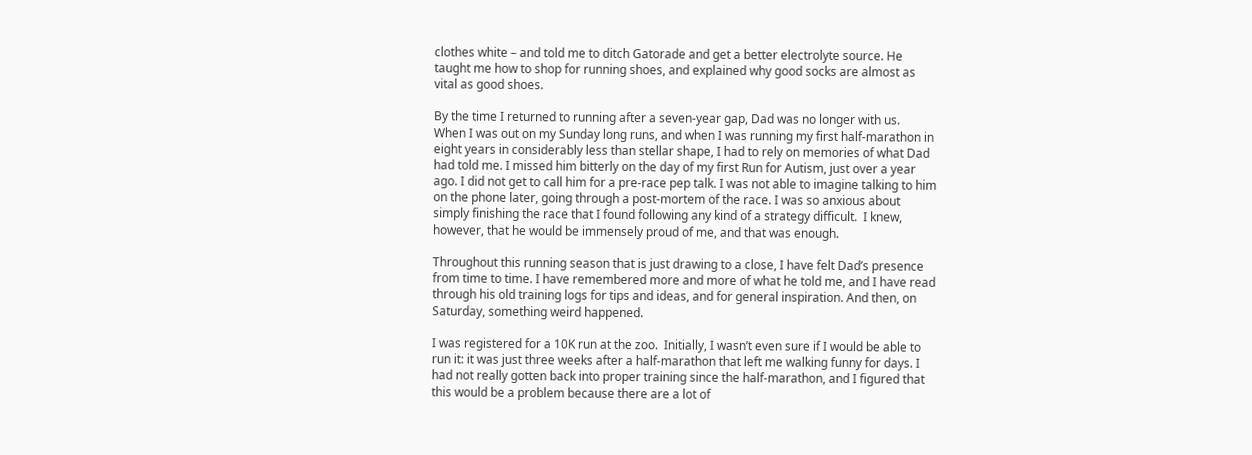clothes white – and told me to ditch Gatorade and get a better electrolyte source. He taught me how to shop for running shoes, and explained why good socks are almost as vital as good shoes.

By the time I returned to running after a seven-year gap, Dad was no longer with us.  When I was out on my Sunday long runs, and when I was running my first half-marathon in eight years in considerably less than stellar shape, I had to rely on memories of what Dad had told me. I missed him bitterly on the day of my first Run for Autism, just over a year ago. I did not get to call him for a pre-race pep talk. I was not able to imagine talking to him on the phone later, going through a post-mortem of the race. I was so anxious about simply finishing the race that I found following any kind of a strategy difficult.  I knew, however, that he would be immensely proud of me, and that was enough.

Throughout this running season that is just drawing to a close, I have felt Dad’s presence from time to time. I have remembered more and more of what he told me, and I have read through his old training logs for tips and ideas, and for general inspiration. And then, on Saturday, something weird happened.

I was registered for a 10K run at the zoo.  Initially, I wasn’t even sure if I would be able to run it: it was just three weeks after a half-marathon that left me walking funny for days. I had not really gotten back into proper training since the half-marathon, and I figured that this would be a problem because there are a lot of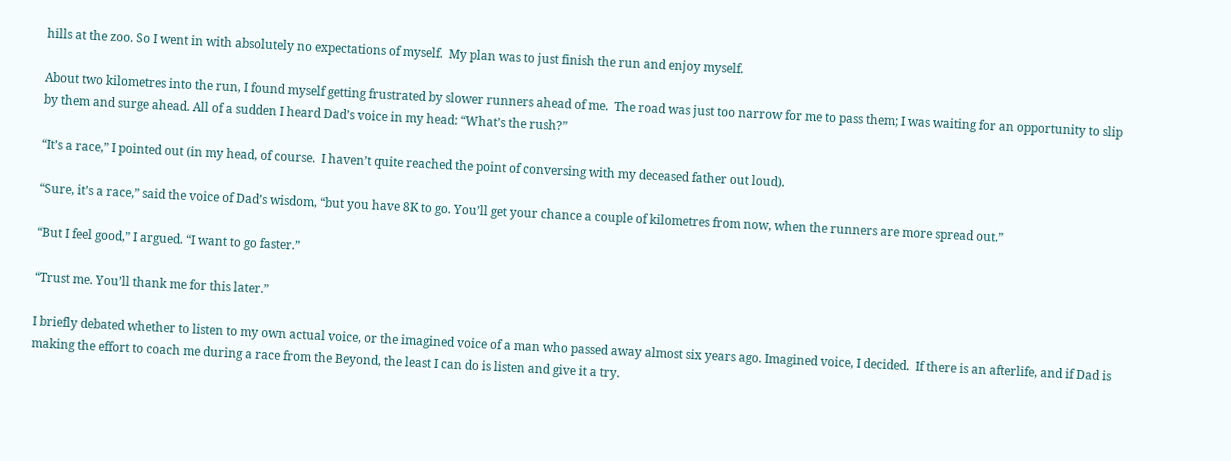hills at the zoo. So I went in with absolutely no expectations of myself.  My plan was to just finish the run and enjoy myself.

About two kilometres into the run, I found myself getting frustrated by slower runners ahead of me.  The road was just too narrow for me to pass them; I was waiting for an opportunity to slip by them and surge ahead. All of a sudden I heard Dad’s voice in my head: “What’s the rush?”

“It’s a race,” I pointed out (in my head, of course.  I haven’t quite reached the point of conversing with my deceased father out loud).

“Sure, it’s a race,” said the voice of Dad’s wisdom, “but you have 8K to go. You’ll get your chance a couple of kilometres from now, when the runners are more spread out.”

“But I feel good,” I argued. “I want to go faster.”

“Trust me. You’ll thank me for this later.”

I briefly debated whether to listen to my own actual voice, or the imagined voice of a man who passed away almost six years ago. Imagined voice, I decided.  If there is an afterlife, and if Dad is making the effort to coach me during a race from the Beyond, the least I can do is listen and give it a try.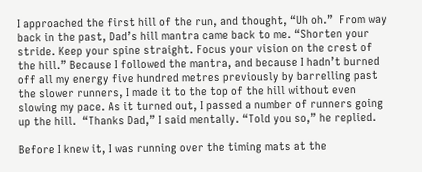I approached the first hill of the run, and thought, “Uh oh.”  From way back in the past, Dad’s hill mantra came back to me. “Shorten your stride. Keep your spine straight. Focus your vision on the crest of the hill.” Because I followed the mantra, and because I hadn’t burned off all my energy five hundred metres previously by barrelling past the slower runners, I made it to the top of the hill without even slowing my pace. As it turned out, I passed a number of runners going up the hill.  “Thanks Dad,” I said mentally. “Told you so,” he replied.

Before I knew it, I was running over the timing mats at the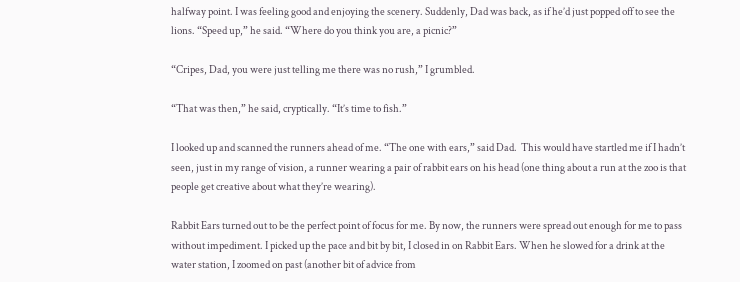halfway point. I was feeling good and enjoying the scenery. Suddenly, Dad was back, as if he’d just popped off to see the lions. “Speed up,” he said. “Where do you think you are, a picnic?”

“Cripes, Dad, you were just telling me there was no rush,” I grumbled.

“That was then,” he said, cryptically. “It’s time to fish.”

I looked up and scanned the runners ahead of me. “The one with ears,” said Dad.  This would have startled me if I hadn’t seen, just in my range of vision, a runner wearing a pair of rabbit ears on his head (one thing about a run at the zoo is that people get creative about what they’re wearing).

Rabbit Ears turned out to be the perfect point of focus for me. By now, the runners were spread out enough for me to pass without impediment. I picked up the pace and bit by bit, I closed in on Rabbit Ears. When he slowed for a drink at the water station, I zoomed on past (another bit of advice from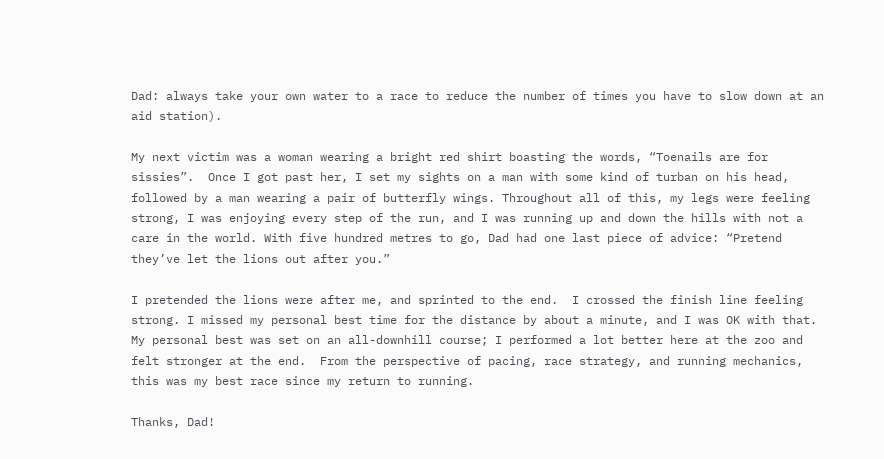Dad: always take your own water to a race to reduce the number of times you have to slow down at an aid station).

My next victim was a woman wearing a bright red shirt boasting the words, “Toenails are for sissies”.  Once I got past her, I set my sights on a man with some kind of turban on his head, followed by a man wearing a pair of butterfly wings. Throughout all of this, my legs were feeling strong, I was enjoying every step of the run, and I was running up and down the hills with not a care in the world. With five hundred metres to go, Dad had one last piece of advice: “Pretend they’ve let the lions out after you.”

I pretended the lions were after me, and sprinted to the end.  I crossed the finish line feeling strong. I missed my personal best time for the distance by about a minute, and I was OK with that. My personal best was set on an all-downhill course; I performed a lot better here at the zoo and felt stronger at the end.  From the perspective of pacing, race strategy, and running mechanics, this was my best race since my return to running.

Thanks, Dad!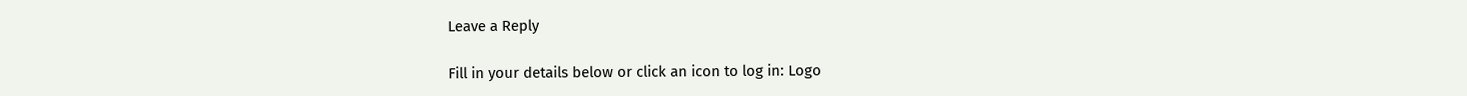Leave a Reply

Fill in your details below or click an icon to log in: Logo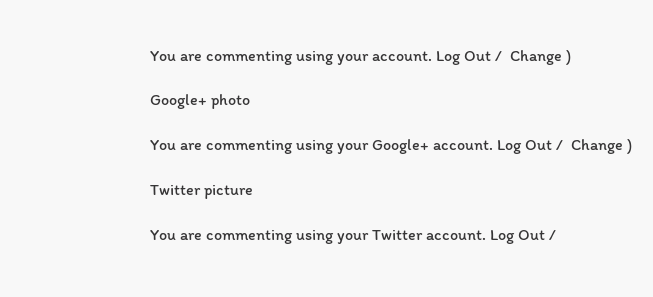You are commenting using your account. Log Out /  Change )

Google+ photo

You are commenting using your Google+ account. Log Out /  Change )

Twitter picture

You are commenting using your Twitter account. Log Out /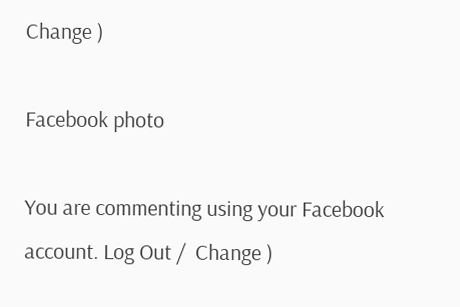Change )

Facebook photo

You are commenting using your Facebook account. Log Out /  Change )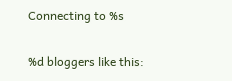Connecting to %s

%d bloggers like this: